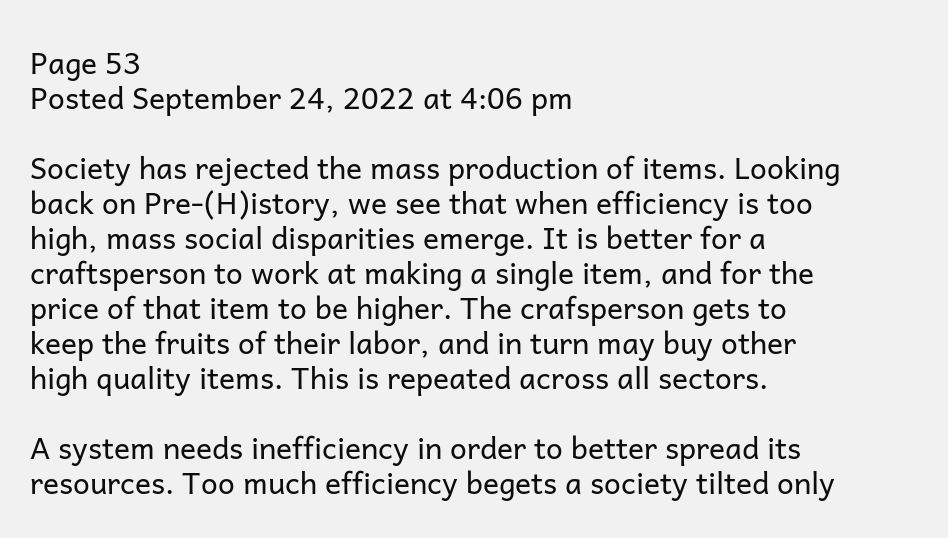Page 53
Posted September 24, 2022 at 4:06 pm

Society has rejected the mass production of items. Looking back on Pre-(H)istory, we see that when efficiency is too high, mass social disparities emerge. It is better for a craftsperson to work at making a single item, and for the price of that item to be higher. The crafsperson gets to keep the fruits of their labor, and in turn may buy other high quality items. This is repeated across all sectors.

A system needs inefficiency in order to better spread its resources. Too much efficiency begets a society tilted only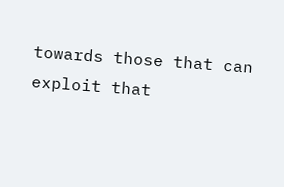towards those that can exploit that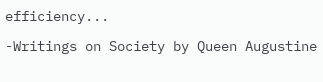efficiency...

-Writings on Society by Queen Augustine